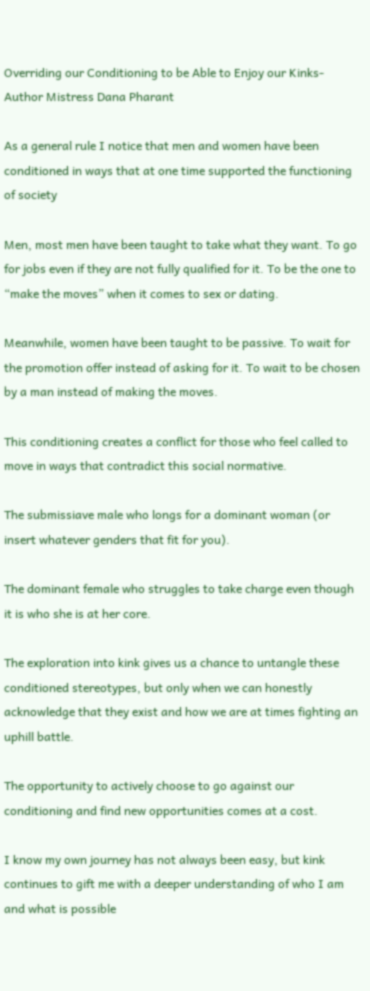Overriding our Conditioning to be Able to Enjoy our Kinks-Author Mistress Dana Pharant

As a general rule I notice that men and women have been conditioned in ways that at one time supported the functioning of society

Men, most men have been taught to take what they want. To go for jobs even if they are not fully qualified for it. To be the one to “make the moves” when it comes to sex or dating.

Meanwhile, women have been taught to be passive. To wait for the promotion offer instead of asking for it. To wait to be chosen by a man instead of making the moves.

This conditioning creates a conflict for those who feel called to move in ways that contradict this social normative.

The submissiave male who longs for a dominant woman (or insert whatever genders that fit for you).

The dominant female who struggles to take charge even though it is who she is at her core.

The exploration into kink gives us a chance to untangle these conditioned stereotypes, but only when we can honestly acknowledge that they exist and how we are at times fighting an uphill battle.

The opportunity to actively choose to go against our conditioning and find new opportunities comes at a cost.

I know my own journey has not always been easy, but kink continues to gift me with a deeper understanding of who I am and what is possible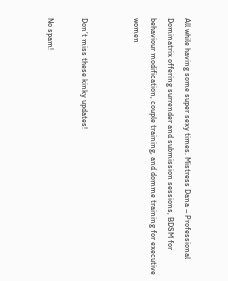All while having some super sexy times. Mistress Dana – Professional Dominatrix offering surrender and submission sessions, BDSM for behaviour modification, couple training, and domme training for executive women


Don’t miss these kinky updates!

No spam!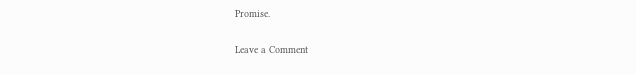Promise.

Leave a Comment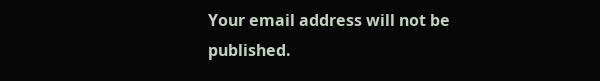Your email address will not be published.